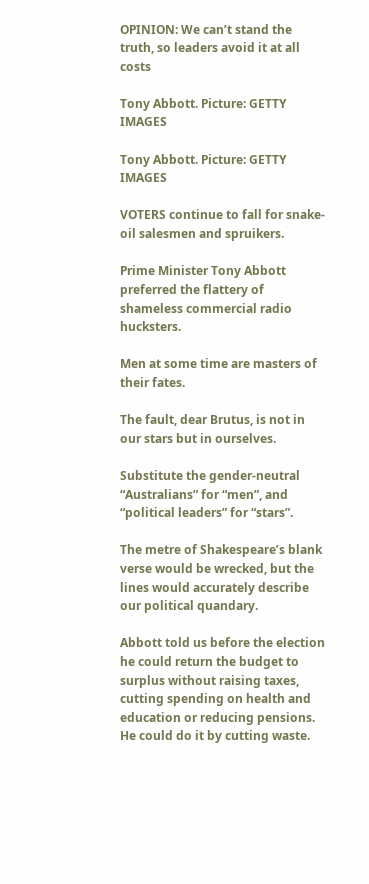OPINION: We can’t stand the truth, so leaders avoid it at all costs

Tony Abbott. Picture: GETTY IMAGES

Tony Abbott. Picture: GETTY IMAGES

VOTERS continue to fall for snake-oil salesmen and spruikers.

Prime Minister Tony Abbott preferred the flattery of shameless commercial radio hucksters.

Men at some time are masters of their fates.

The fault, dear Brutus, is not in our stars but in ourselves.

Substitute the gender-neutral “Australians” for “men”, and “political leaders” for “stars”.

The metre of Shakespeare’s blank verse would be wrecked, but the lines would accurately describe our political quandary.

Abbott told us before the election he could return the budget to surplus without raising taxes, cutting spending on health and education or reducing pensions. He could do it by cutting waste.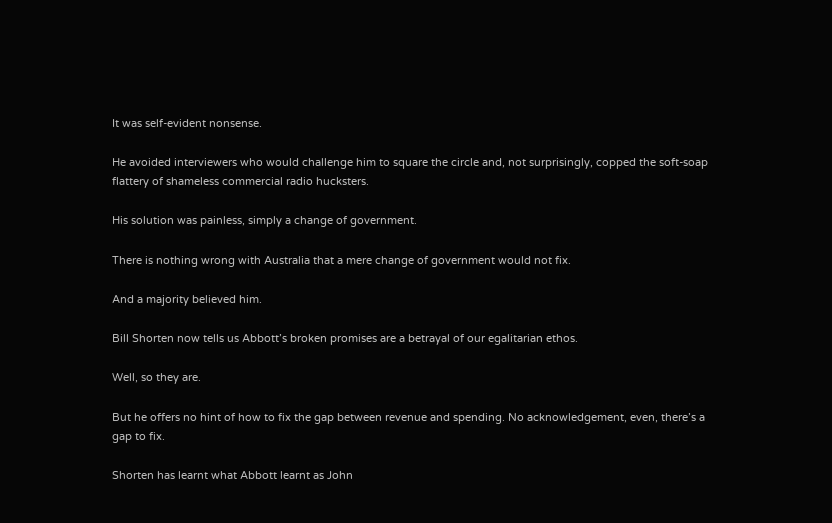It was self-evident nonsense.

He avoided interviewers who would challenge him to square the circle and, not surprisingly, copped the soft-soap flattery of shameless commercial radio hucksters.

His solution was painless, simply a change of government.

There is nothing wrong with Australia that a mere change of government would not fix.

And a majority believed him.

Bill Shorten now tells us Abbott’s broken promises are a betrayal of our egalitarian ethos.

Well, so they are.

But he offers no hint of how to fix the gap between revenue and spending. No acknowledgement, even, there’s a gap to fix.

Shorten has learnt what Abbott learnt as John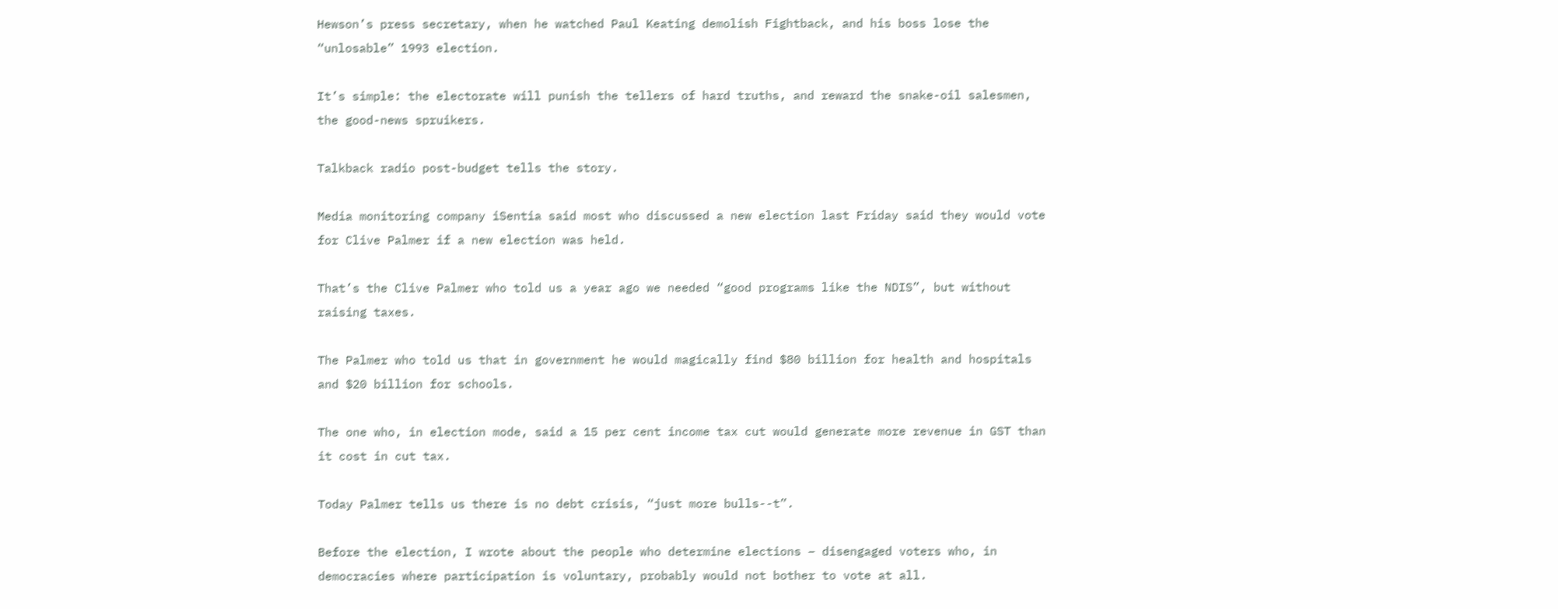Hewson’s press secretary, when he watched Paul Keating demolish Fightback, and his boss lose the “unlosable” 1993 election.

It’s simple: the electorate will punish the tellers of hard truths, and reward the snake-oil salesmen, the good-news spruikers.

Talkback radio post-budget tells the story.

Media monitoring company iSentia said most who discussed a new election last Friday said they would vote for Clive Palmer if a new election was held.

That’s the Clive Palmer who told us a year ago we needed “good programs like the NDIS”, but without raising taxes.

The Palmer who told us that in government he would magically find $80 billion for health and hospitals and $20 billion for schools.

The one who, in election mode, said a 15 per cent income tax cut would generate more revenue in GST than it cost in cut tax.

Today Palmer tells us there is no debt crisis, “just more bulls--t”.

Before the election, I wrote about the people who determine elections – disengaged voters who, in democracies where participation is voluntary, probably would not bother to vote at all.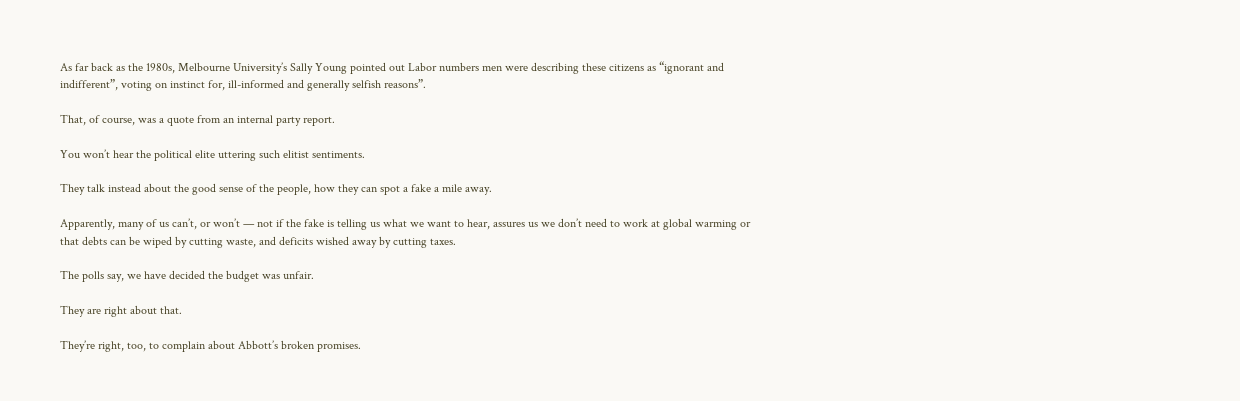As far back as the 1980s, Melbourne University’s Sally Young pointed out Labor numbers men were describing these citizens as “ignorant and indifferent”, voting on instinct for, ill-informed and generally selfish reasons”.

That, of course, was a quote from an internal party report.

You won’t hear the political elite uttering such elitist sentiments.

They talk instead about the good sense of the people, how they can spot a fake a mile away.

Apparently, many of us can’t, or won’t — not if the fake is telling us what we want to hear, assures us we don’t need to work at global warming or that debts can be wiped by cutting waste, and deficits wished away by cutting taxes.

The polls say, we have decided the budget was unfair.

They are right about that.

They’re right, too, to complain about Abbott’s broken promises.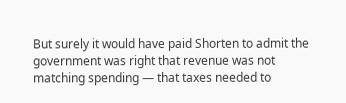But surely it would have paid Shorten to admit the government was right that revenue was not matching spending — that taxes needed to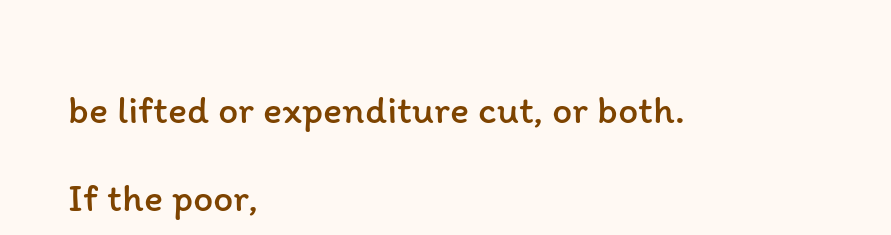be lifted or expenditure cut, or both.

If the poor,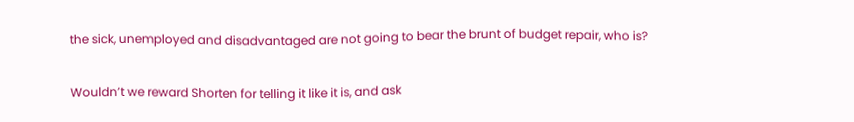the sick, unemployed and disadvantaged are not going to bear the brunt of budget repair, who is?

Wouldn’t we reward Shorten for telling it like it is, and ask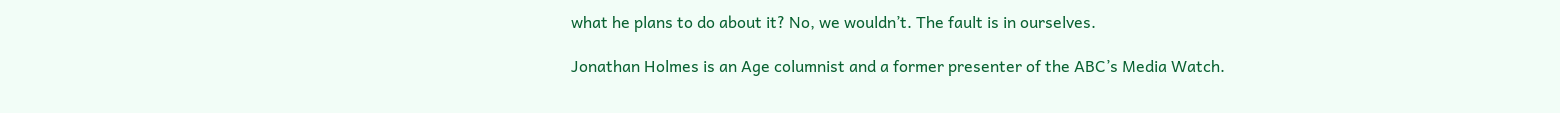what he plans to do about it? No, we wouldn’t. The fault is in ourselves.

Jonathan Holmes is an Age columnist and a former presenter of the ABC’s Media Watch.